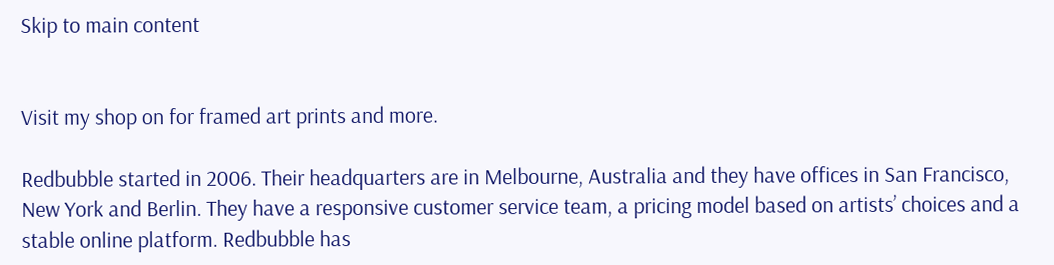Skip to main content


Visit my shop on for framed art prints and more.

Redbubble started in 2006. Their headquarters are in Melbourne, Australia and they have offices in San Francisco, New York and Berlin. They have a responsive customer service team, a pricing model based on artists’ choices and a stable online platform. Redbubble has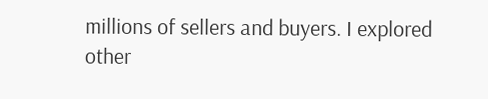millions of sellers and buyers. I explored other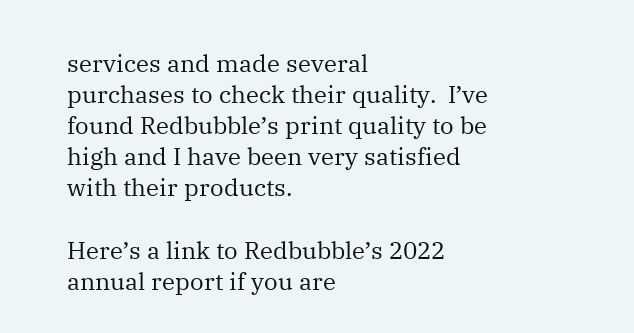services and made several purchases to check their quality.  I’ve found Redbubble’s print quality to be high and I have been very satisfied with their products.

Here’s a link to Redbubble’s 2022 annual report if you are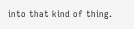into that kind of thing.